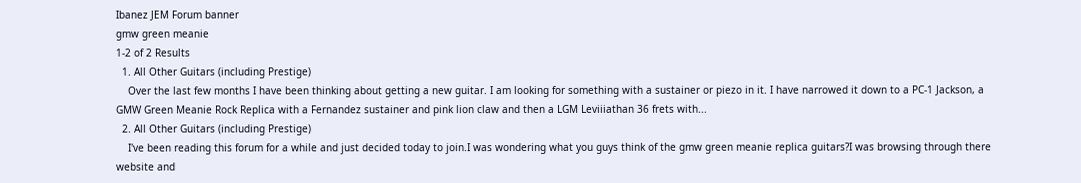Ibanez JEM Forum banner
gmw green meanie
1-2 of 2 Results
  1. All Other Guitars (including Prestige)
    Over the last few months I have been thinking about getting a new guitar. I am looking for something with a sustainer or piezo in it. I have narrowed it down to a PC-1 Jackson, a GMW Green Meanie Rock Replica with a Fernandez sustainer and pink lion claw and then a LGM Leviiiathan 36 frets with...
  2. All Other Guitars (including Prestige)
    I've been reading this forum for a while and just decided today to join.I was wondering what you guys think of the gmw green meanie replica guitars?I was browsing through there website and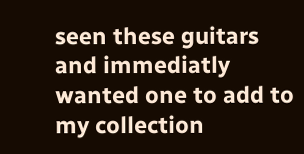seen these guitars and immediatly wanted one to add to my collection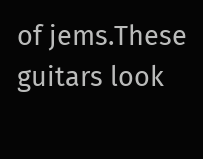of jems.These guitars look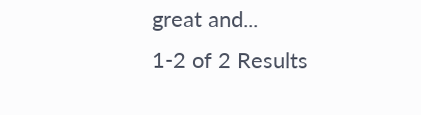great and...
1-2 of 2 Results